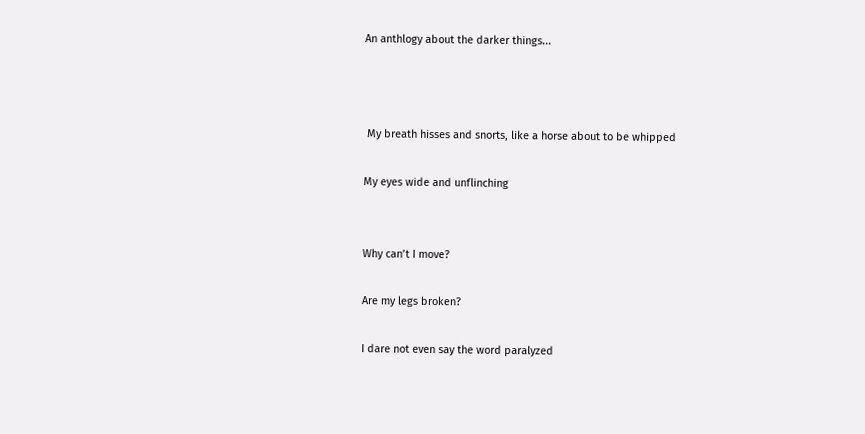An anthlogy about the darker things...



 My breath hisses and snorts, like a horse about to be whipped

My eyes wide and unflinching


Why can’t I move?

Are my legs broken?

I dare not even say the word paralyzed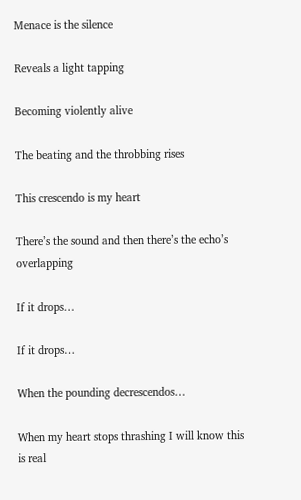Menace is the silence

Reveals a light tapping

Becoming violently alive

The beating and the throbbing rises

This crescendo is my heart

There’s the sound and then there’s the echo’s overlapping

If it drops…

If it drops…

When the pounding decrescendos…

When my heart stops thrashing I will know this is real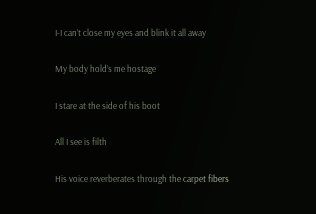I-I can’t close my eyes and blink it all away

My body hold’s me hostage

I stare at the side of his boot

All I see is filth

His voice reverberates through the carpet fibers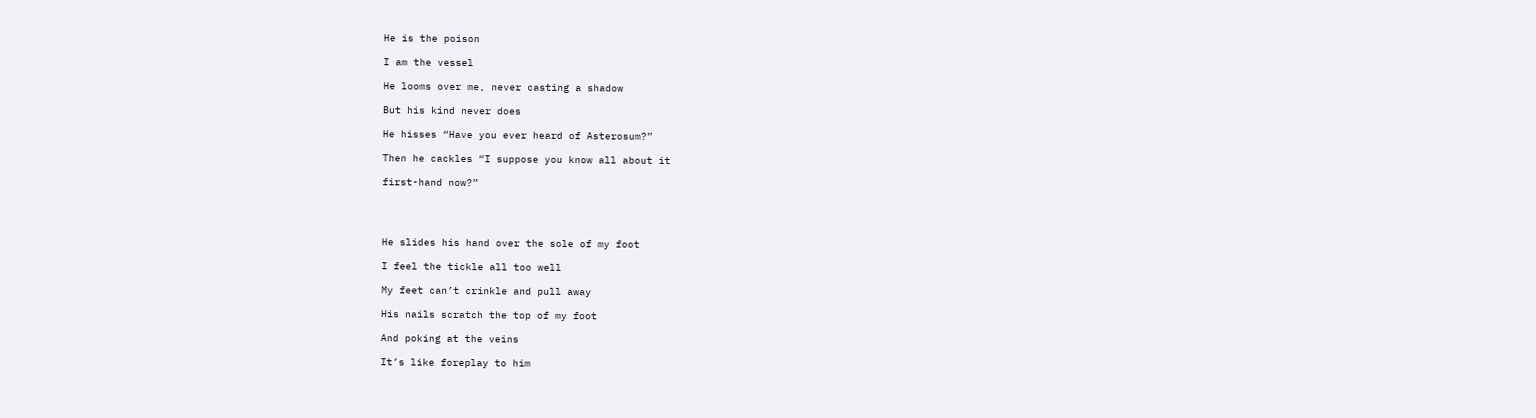He is the poison

I am the vessel

He looms over me, never casting a shadow

But his kind never does

He hisses “Have you ever heard of Asterosum?”

Then he cackles “I suppose you know all about it

first-hand now?”




He slides his hand over the sole of my foot

I feel the tickle all too well

My feet can’t crinkle and pull away

His nails scratch the top of my foot

And poking at the veins

It’s like foreplay to him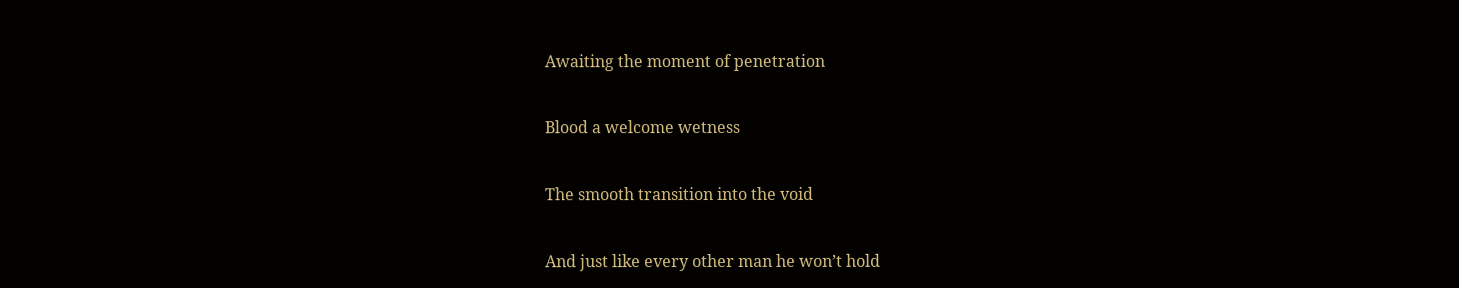Awaiting the moment of penetration

Blood a welcome wetness

The smooth transition into the void

And just like every other man he won’t hold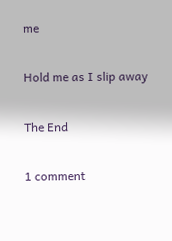me

Hold me as I slip away

The End

1 comment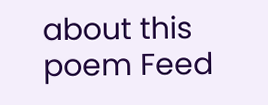about this poem Feed